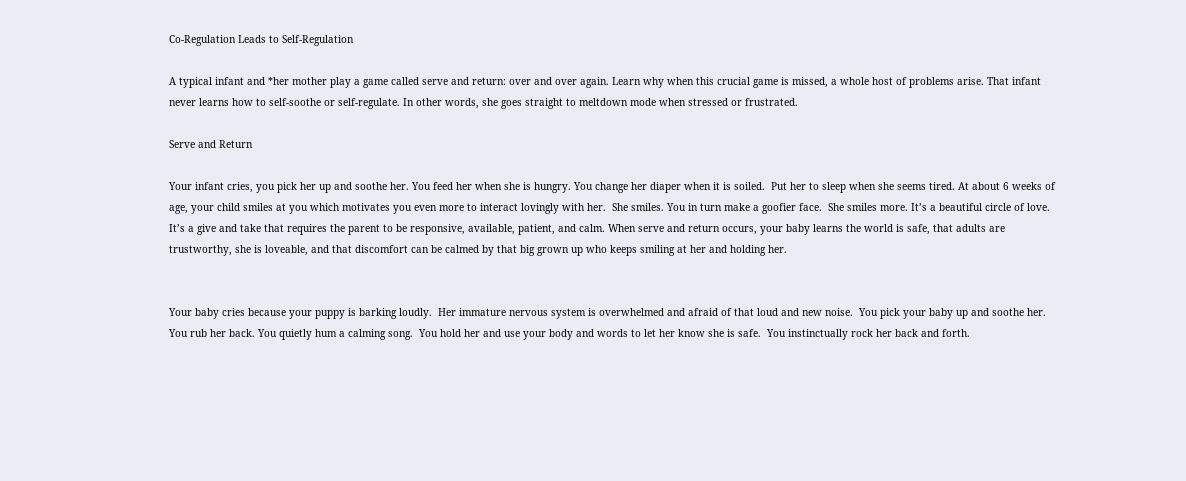Co-Regulation Leads to Self-Regulation

A typical infant and *her mother play a game called serve and return: over and over again. Learn why when this crucial game is missed, a whole host of problems arise. That infant never learns how to self-soothe or self-regulate. In other words, she goes straight to meltdown mode when stressed or frustrated.

Serve and Return

Your infant cries, you pick her up and soothe her. You feed her when she is hungry. You change her diaper when it is soiled.  Put her to sleep when she seems tired. At about 6 weeks of age, your child smiles at you which motivates you even more to interact lovingly with her.  She smiles. You in turn make a goofier face.  She smiles more. It’s a beautiful circle of love. It’s a give and take that requires the parent to be responsive, available, patient, and calm. When serve and return occurs, your baby learns the world is safe, that adults are trustworthy, she is loveable, and that discomfort can be calmed by that big grown up who keeps smiling at her and holding her.


Your baby cries because your puppy is barking loudly.  Her immature nervous system is overwhelmed and afraid of that loud and new noise.  You pick your baby up and soothe her.  You rub her back. You quietly hum a calming song.  You hold her and use your body and words to let her know she is safe.  You instinctually rock her back and forth.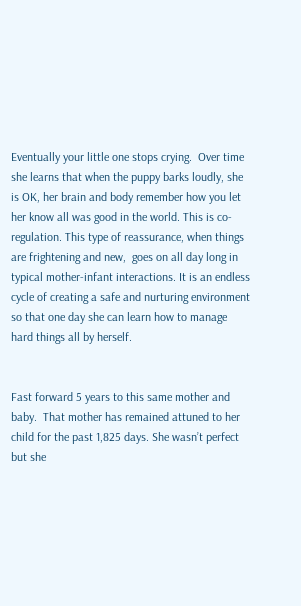Eventually your little one stops crying.  Over time she learns that when the puppy barks loudly, she is OK, her brain and body remember how you let her know all was good in the world. This is co-regulation. This type of reassurance, when things are frightening and new,  goes on all day long in typical mother-infant interactions. It is an endless cycle of creating a safe and nurturing environment so that one day she can learn how to manage hard things all by herself.


Fast forward 5 years to this same mother and baby.  That mother has remained attuned to her child for the past 1,825 days. She wasn’t perfect but she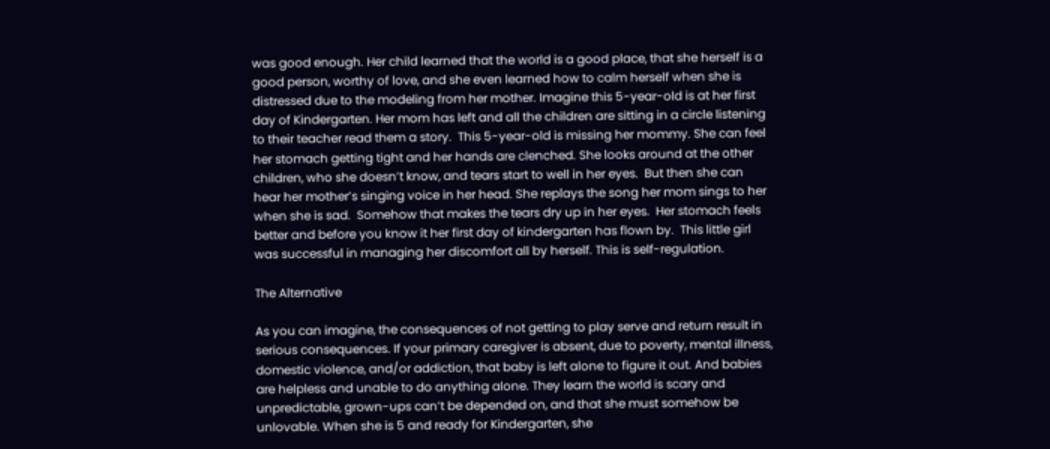was good enough. Her child learned that the world is a good place, that she herself is a good person, worthy of love, and she even learned how to calm herself when she is distressed due to the modeling from her mother. Imagine this 5-year-old is at her first day of Kindergarten. Her mom has left and all the children are sitting in a circle listening to their teacher read them a story.  This 5-year-old is missing her mommy. She can feel her stomach getting tight and her hands are clenched. She looks around at the other children, who she doesn’t know, and tears start to well in her eyes.  But then she can hear her mother’s singing voice in her head. She replays the song her mom sings to her when she is sad.  Somehow that makes the tears dry up in her eyes.  Her stomach feels better and before you know it her first day of kindergarten has flown by.  This little girl was successful in managing her discomfort all by herself. This is self-regulation.

The Alternative

As you can imagine, the consequences of not getting to play serve and return result in serious consequences. If your primary caregiver is absent, due to poverty, mental illness, domestic violence, and/or addiction, that baby is left alone to figure it out. And babies are helpless and unable to do anything alone. They learn the world is scary and unpredictable, grown-ups can’t be depended on, and that she must somehow be unlovable. When she is 5 and ready for Kindergarten, she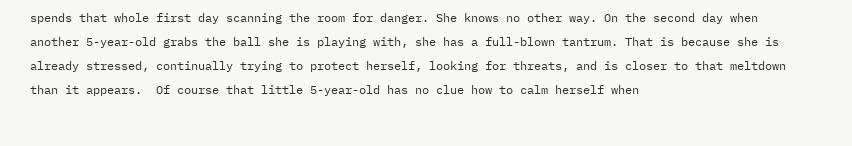spends that whole first day scanning the room for danger. She knows no other way. On the second day when another 5-year-old grabs the ball she is playing with, she has a full-blown tantrum. That is because she is already stressed, continually trying to protect herself, looking for threats, and is closer to that meltdown than it appears.  Of course that little 5-year-old has no clue how to calm herself when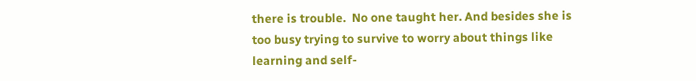there is trouble.  No one taught her. And besides she is too busy trying to survive to worry about things like learning and self-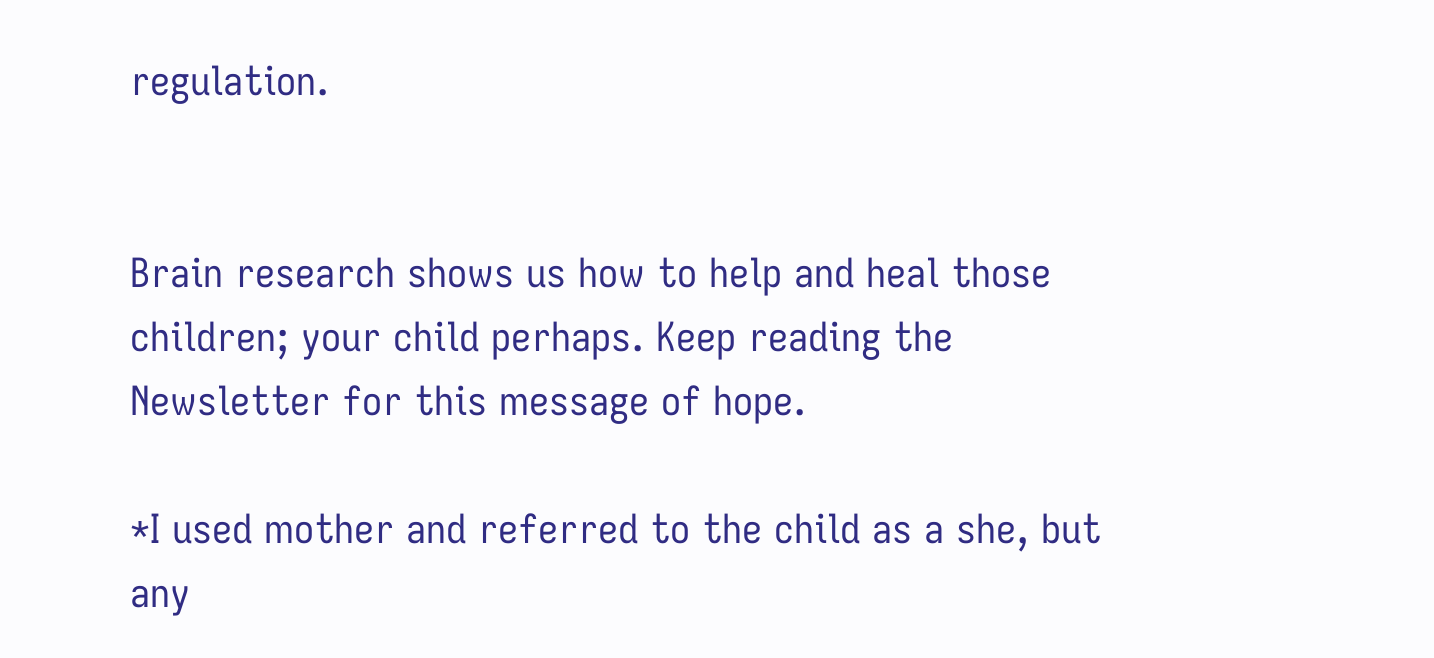regulation.


Brain research shows us how to help and heal those children; your child perhaps. Keep reading the Newsletter for this message of hope.

*I used mother and referred to the child as a she, but any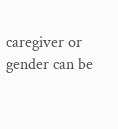caregiver or gender can be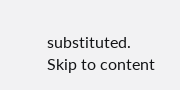substituted.
Skip to content